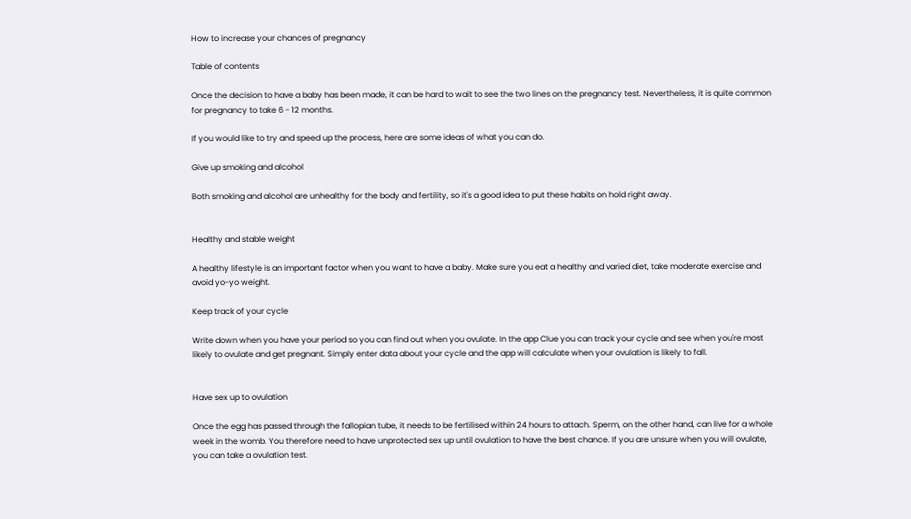How to increase your chances of pregnancy

Table of contents

Once the decision to have a baby has been made, it can be hard to wait to see the two lines on the pregnancy test. Nevertheless, it is quite common for pregnancy to take 6 - 12 months.

If you would like to try and speed up the process, here are some ideas of what you can do.

Give up smoking and alcohol

Both smoking and alcohol are unhealthy for the body and fertility, so it's a good idea to put these habits on hold right away.


Healthy and stable weight

A healthy lifestyle is an important factor when you want to have a baby. Make sure you eat a healthy and varied diet, take moderate exercise and avoid yo-yo weight.

Keep track of your cycle

Write down when you have your period so you can find out when you ovulate. In the app Clue you can track your cycle and see when you're most likely to ovulate and get pregnant. Simply enter data about your cycle and the app will calculate when your ovulation is likely to fall.


Have sex up to ovulation

Once the egg has passed through the fallopian tube, it needs to be fertilised within 24 hours to attach. Sperm, on the other hand, can live for a whole week in the womb. You therefore need to have unprotected sex up until ovulation to have the best chance. If you are unsure when you will ovulate, you can take a ovulation test.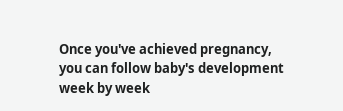Once you've achieved pregnancy, you can follow baby's development week by week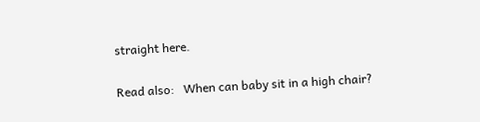straight here.

Read also:   When can baby sit in a high chair?